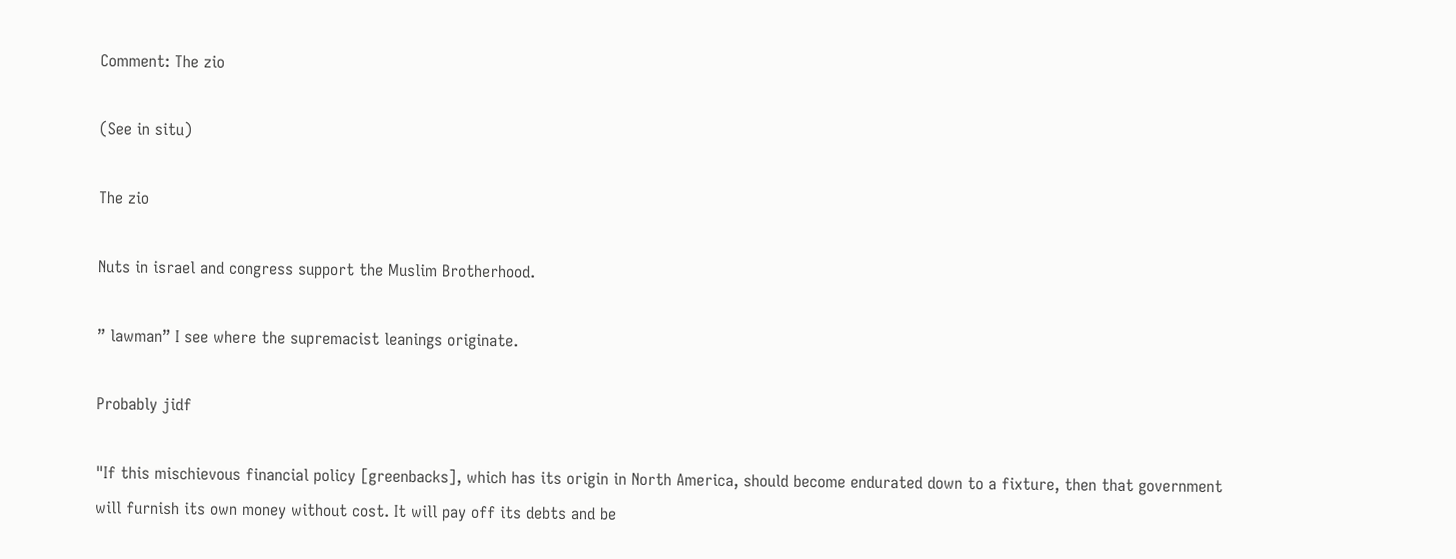Comment: The zio

(See in situ)

The zio

Nuts in israel and congress support the Muslim Brotherhood.

” lawman” I see where the supremacist leanings originate.

Probably jidf

"If this mischievous financial policy [greenbacks], which has its origin in North America, should become endurated down to a fixture, then that government will furnish its own money without cost. It will pay off its debts and be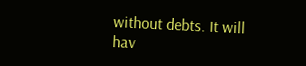without debts. It will hav